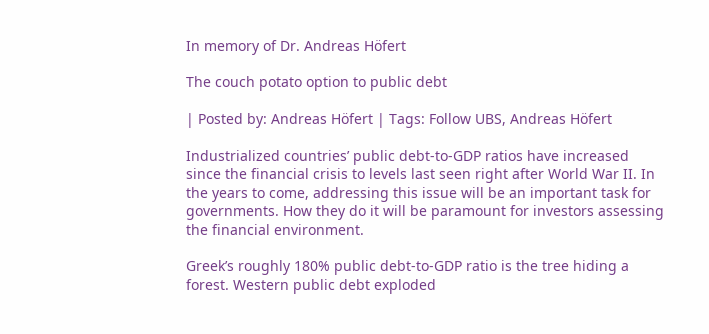In memory of Dr. Andreas Höfert

The couch potato option to public debt

| Posted by: Andreas Höfert | Tags: Follow UBS, Andreas Höfert

Industrialized countries’ public debt-to-GDP ratios have increased since the financial crisis to levels last seen right after World War II. In the years to come, addressing this issue will be an important task for governments. How they do it will be paramount for investors assessing the financial environment.

Greek’s roughly 180% public debt-to-GDP ratio is the tree hiding a forest. Western public debt exploded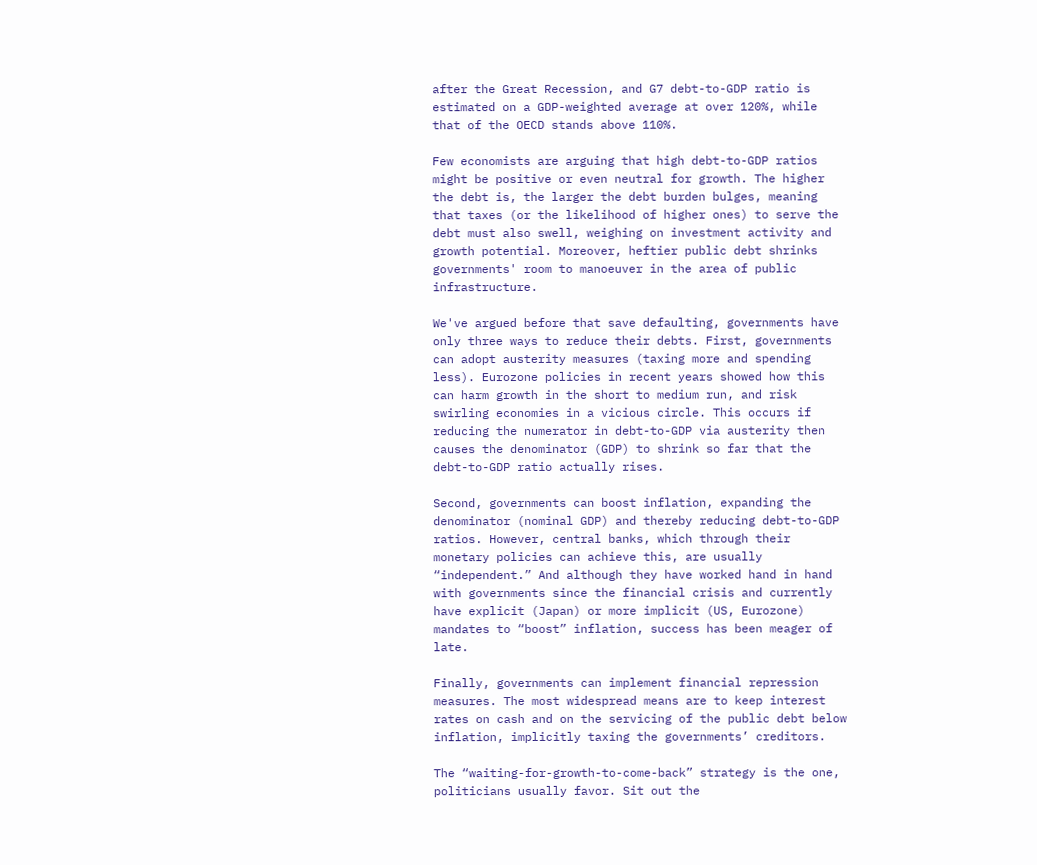after the Great Recession, and G7 debt-to-GDP ratio is estimated on a GDP-weighted average at over 120%, while that of the OECD stands above 110%.

Few economists are arguing that high debt-to-GDP ratios might be positive or even neutral for growth. The higher the debt is, the larger the debt burden bulges, meaning that taxes (or the likelihood of higher ones) to serve the debt must also swell, weighing on investment activity and growth potential. Moreover, heftier public debt shrinks governments' room to manoeuver in the area of public infrastructure.

We've argued before that save defaulting, governments have only three ways to reduce their debts. First, governments can adopt austerity measures (taxing more and spending less). Eurozone policies in recent years showed how this can harm growth in the short to medium run, and risk swirling economies in a vicious circle. This occurs if reducing the numerator in debt-to-GDP via austerity then causes the denominator (GDP) to shrink so far that the debt-to-GDP ratio actually rises.

Second, governments can boost inflation, expanding the denominator (nominal GDP) and thereby reducing debt-to-GDP ratios. However, central banks, which through their monetary policies can achieve this, are usually “independent.” And although they have worked hand in hand with governments since the financial crisis and currently have explicit (Japan) or more implicit (US, Eurozone) mandates to “boost” inflation, success has been meager of late.

Finally, governments can implement financial repression measures. The most widespread means are to keep interest rates on cash and on the servicing of the public debt below inflation, implicitly taxing the governments’ creditors.

The “waiting-for-growth-to-come-back” strategy is the one, politicians usually favor. Sit out the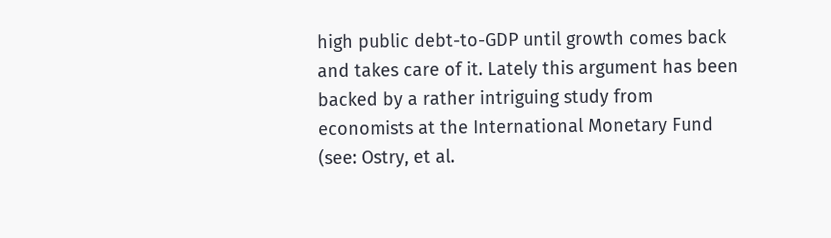high public debt-to-GDP until growth comes back and takes care of it. Lately this argument has been backed by a rather intriguing study from economists at the International Monetary Fund (see: Ostry, et al.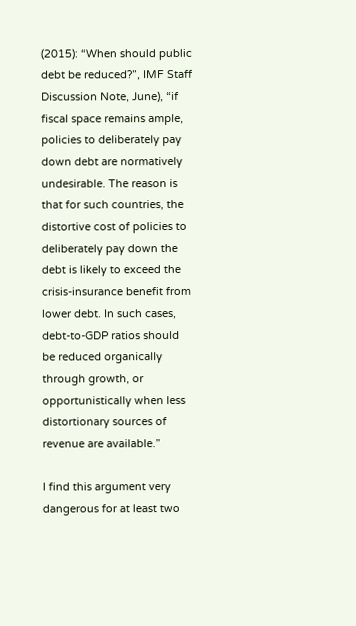(2015): “When should public debt be reduced?”, IMF Staff Discussion Note, June), “if fiscal space remains ample, policies to deliberately pay down debt are normatively undesirable. The reason is that for such countries, the distortive cost of policies to deliberately pay down the debt is likely to exceed the crisis-insurance benefit from lower debt. In such cases, debt-to-GDP ratios should be reduced organically through growth, or opportunistically when less distortionary sources of revenue are available.”

I find this argument very dangerous for at least two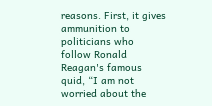reasons. First, it gives ammunition to politicians who follow Ronald Reagan's famous quid, “I am not worried about the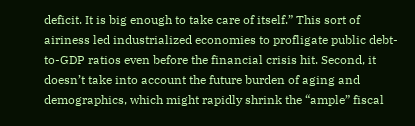deficit. It is big enough to take care of itself.” This sort of airiness led industrialized economies to profligate public debt-to-GDP ratios even before the financial crisis hit. Second, it doesn’t take into account the future burden of aging and demographics, which might rapidly shrink the “ample” fiscal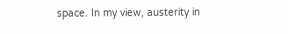space. In my view, austerity in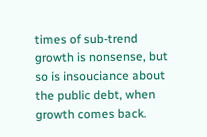times of sub-trend growth is nonsense, but so is insouciance about the public debt, when growth comes back.